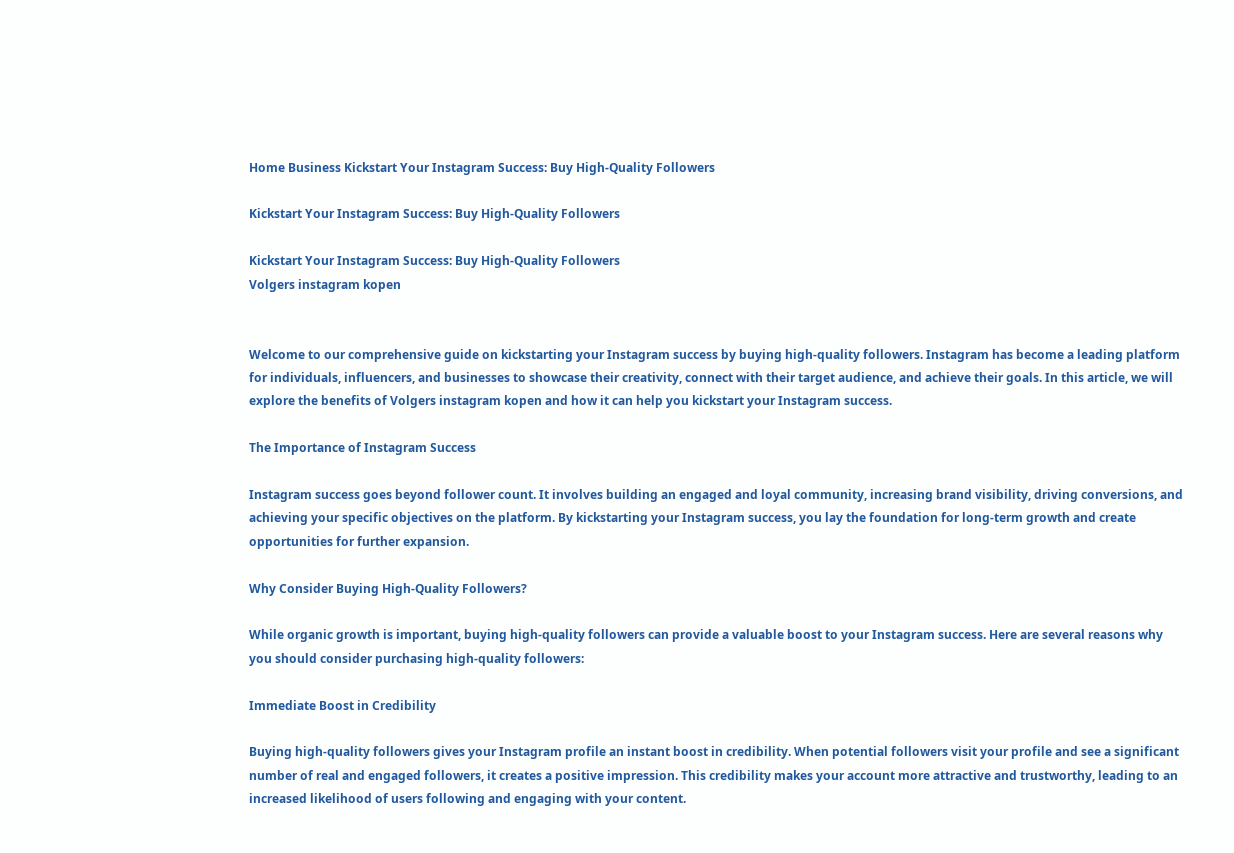Home Business Kickstart Your Instagram Success: Buy High-Quality Followers

Kickstart Your Instagram Success: Buy High-Quality Followers

Kickstart Your Instagram Success: Buy High-Quality Followers
Volgers instagram kopen


Welcome to our comprehensive guide on kickstarting your Instagram success by buying high-quality followers. Instagram has become a leading platform for individuals, influencers, and businesses to showcase their creativity, connect with their target audience, and achieve their goals. In this article, we will explore the benefits of Volgers instagram kopen and how it can help you kickstart your Instagram success.

The Importance of Instagram Success

Instagram success goes beyond follower count. It involves building an engaged and loyal community, increasing brand visibility, driving conversions, and achieving your specific objectives on the platform. By kickstarting your Instagram success, you lay the foundation for long-term growth and create opportunities for further expansion.

Why Consider Buying High-Quality Followers?

While organic growth is important, buying high-quality followers can provide a valuable boost to your Instagram success. Here are several reasons why you should consider purchasing high-quality followers:

Immediate Boost in Credibility

Buying high-quality followers gives your Instagram profile an instant boost in credibility. When potential followers visit your profile and see a significant number of real and engaged followers, it creates a positive impression. This credibility makes your account more attractive and trustworthy, leading to an increased likelihood of users following and engaging with your content.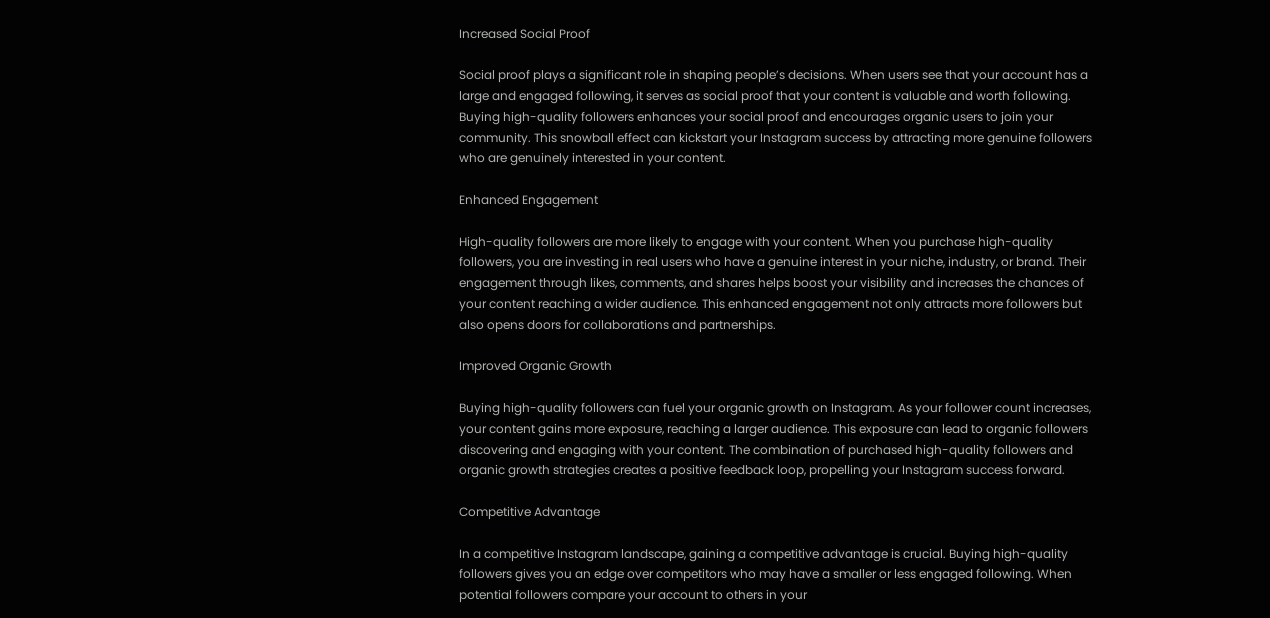Increased Social Proof

Social proof plays a significant role in shaping people’s decisions. When users see that your account has a large and engaged following, it serves as social proof that your content is valuable and worth following. Buying high-quality followers enhances your social proof and encourages organic users to join your community. This snowball effect can kickstart your Instagram success by attracting more genuine followers who are genuinely interested in your content.

Enhanced Engagement

High-quality followers are more likely to engage with your content. When you purchase high-quality followers, you are investing in real users who have a genuine interest in your niche, industry, or brand. Their engagement through likes, comments, and shares helps boost your visibility and increases the chances of your content reaching a wider audience. This enhanced engagement not only attracts more followers but also opens doors for collaborations and partnerships.

Improved Organic Growth

Buying high-quality followers can fuel your organic growth on Instagram. As your follower count increases, your content gains more exposure, reaching a larger audience. This exposure can lead to organic followers discovering and engaging with your content. The combination of purchased high-quality followers and organic growth strategies creates a positive feedback loop, propelling your Instagram success forward.

Competitive Advantage

In a competitive Instagram landscape, gaining a competitive advantage is crucial. Buying high-quality followers gives you an edge over competitors who may have a smaller or less engaged following. When potential followers compare your account to others in your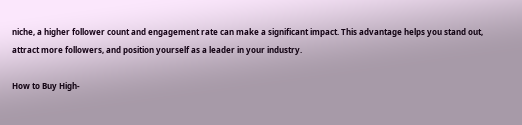niche, a higher follower count and engagement rate can make a significant impact. This advantage helps you stand out, attract more followers, and position yourself as a leader in your industry.

How to Buy High-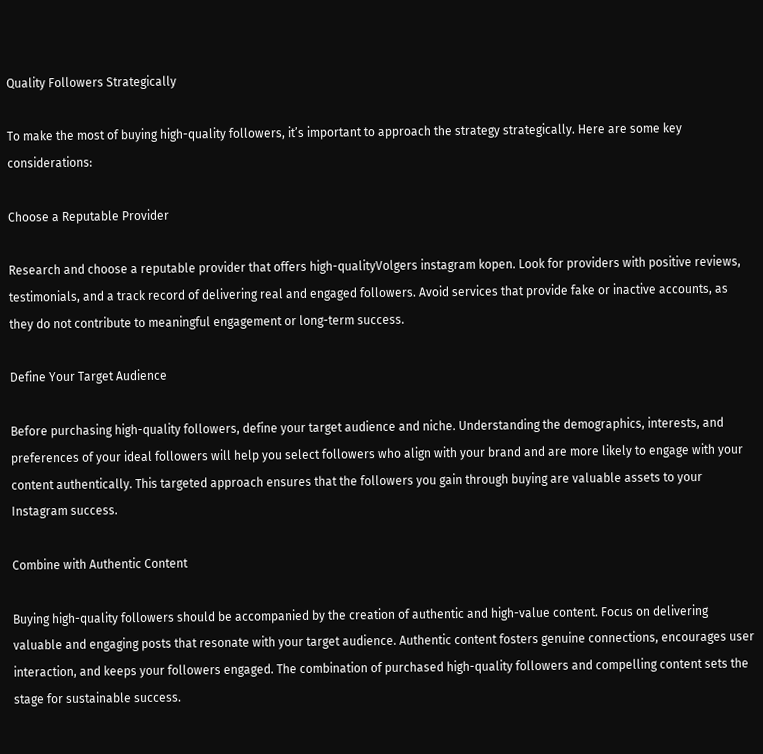Quality Followers Strategically

To make the most of buying high-quality followers, it’s important to approach the strategy strategically. Here are some key considerations:

Choose a Reputable Provider

Research and choose a reputable provider that offers high-qualityVolgers instagram kopen. Look for providers with positive reviews, testimonials, and a track record of delivering real and engaged followers. Avoid services that provide fake or inactive accounts, as they do not contribute to meaningful engagement or long-term success.

Define Your Target Audience

Before purchasing high-quality followers, define your target audience and niche. Understanding the demographics, interests, and preferences of your ideal followers will help you select followers who align with your brand and are more likely to engage with your content authentically. This targeted approach ensures that the followers you gain through buying are valuable assets to your Instagram success.

Combine with Authentic Content

Buying high-quality followers should be accompanied by the creation of authentic and high-value content. Focus on delivering valuable and engaging posts that resonate with your target audience. Authentic content fosters genuine connections, encourages user interaction, and keeps your followers engaged. The combination of purchased high-quality followers and compelling content sets the stage for sustainable success.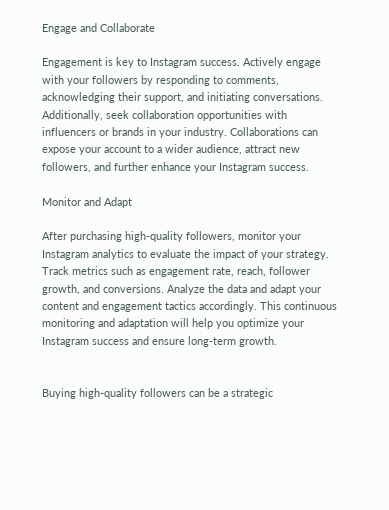Engage and Collaborate

Engagement is key to Instagram success. Actively engage with your followers by responding to comments, acknowledging their support, and initiating conversations. Additionally, seek collaboration opportunities with influencers or brands in your industry. Collaborations can expose your account to a wider audience, attract new followers, and further enhance your Instagram success.

Monitor and Adapt

After purchasing high-quality followers, monitor your Instagram analytics to evaluate the impact of your strategy. Track metrics such as engagement rate, reach, follower growth, and conversions. Analyze the data and adapt your content and engagement tactics accordingly. This continuous monitoring and adaptation will help you optimize your Instagram success and ensure long-term growth.


Buying high-quality followers can be a strategic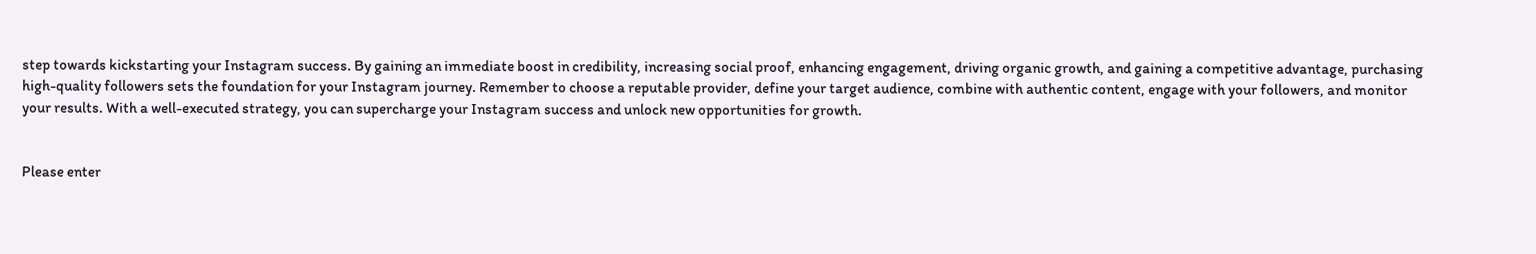step towards kickstarting your Instagram success. By gaining an immediate boost in credibility, increasing social proof, enhancing engagement, driving organic growth, and gaining a competitive advantage, purchasing high-quality followers sets the foundation for your Instagram journey. Remember to choose a reputable provider, define your target audience, combine with authentic content, engage with your followers, and monitor your results. With a well-executed strategy, you can supercharge your Instagram success and unlock new opportunities for growth.


Please enter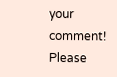your comment!
Please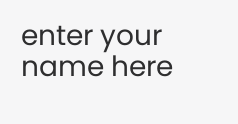enter your name here